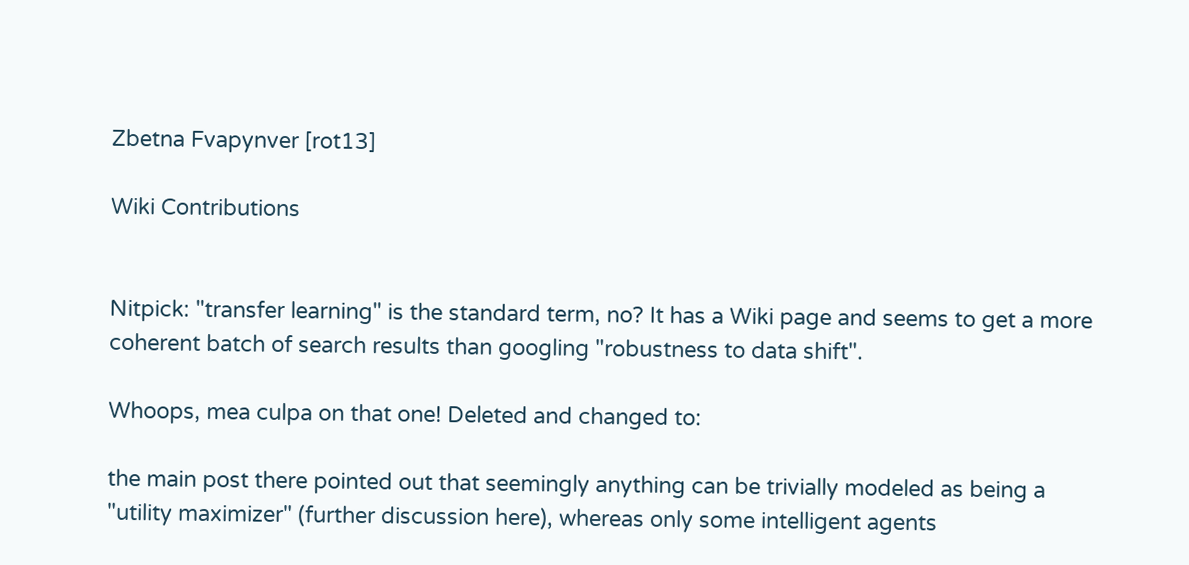Zbetna Fvapynver [rot13]

Wiki Contributions


Nitpick: "transfer learning" is the standard term, no? It has a Wiki page and seems to get a more coherent batch of search results than googling "robustness to data shift".

Whoops, mea culpa on that one! Deleted and changed to:

the main post there pointed out that seemingly anything can be trivially modeled as being a "utility maximizer" (further discussion here), whereas only some intelligent agents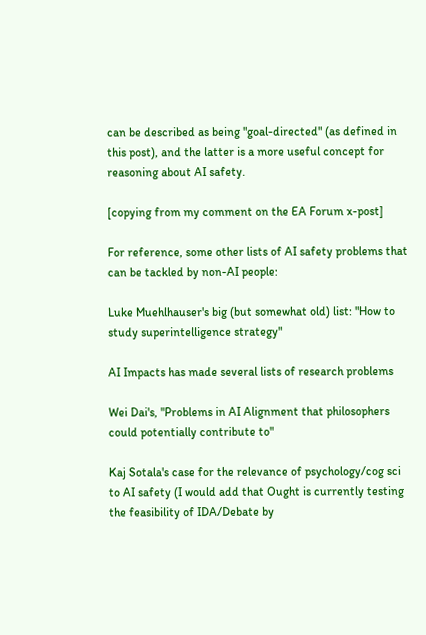can be described as being "goal-directed" (as defined in this post), and the latter is a more useful concept for reasoning about AI safety.

[copying from my comment on the EA Forum x-post]

For reference, some other lists of AI safety problems that can be tackled by non-AI people:

Luke Muehlhauser's big (but somewhat old) list: "How to study superintelligence strategy"

AI Impacts has made several lists of research problems

Wei Dai's, "Problems in AI Alignment that philosophers could potentially contribute to"

Kaj Sotala's case for the relevance of psychology/cog sci to AI safety (I would add that Ought is currently testing the feasibility of IDA/Debate by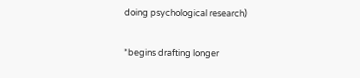doing psychological research)

*begins drafting longer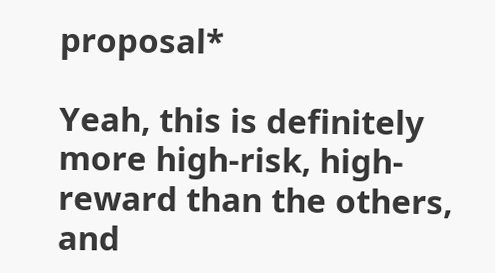proposal*

Yeah, this is definitely more high-risk, high-reward than the others, and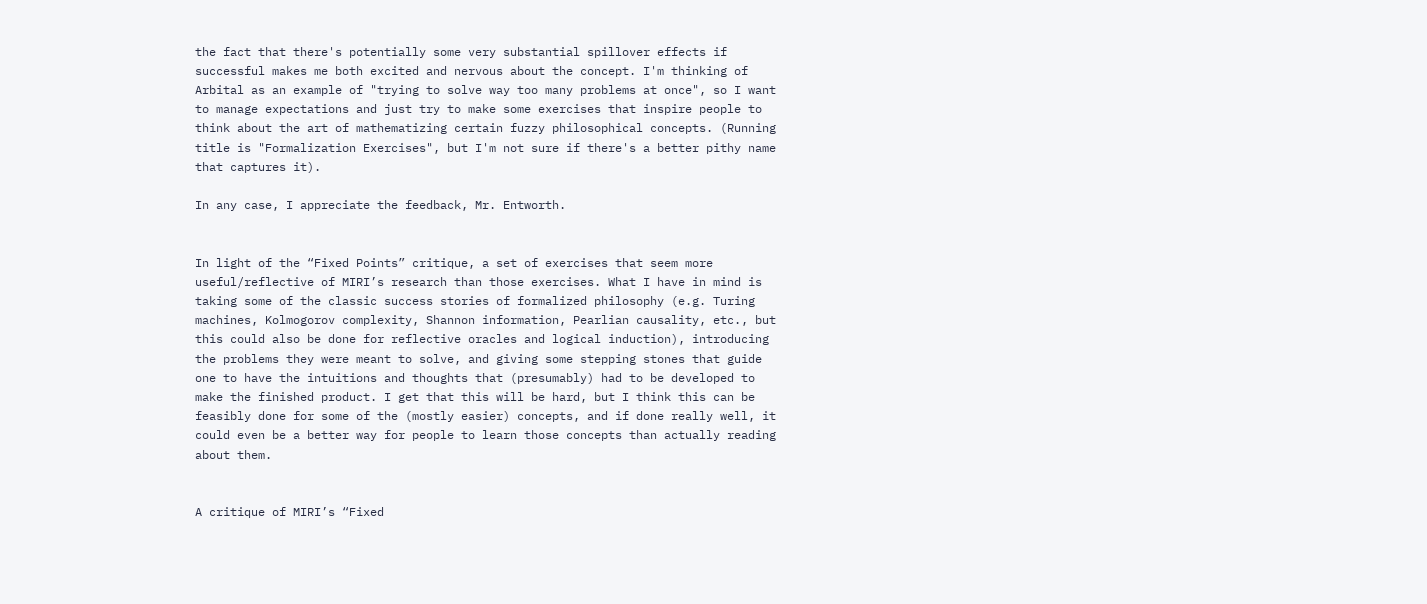the fact that there's potentially some very substantial spillover effects if successful makes me both excited and nervous about the concept. I'm thinking of Arbital as an example of "trying to solve way too many problems at once", so I want to manage expectations and just try to make some exercises that inspire people to think about the art of mathematizing certain fuzzy philosophical concepts. (Running title is "Formalization Exercises", but I'm not sure if there's a better pithy name that captures it).

In any case, I appreciate the feedback, Mr. Entworth.


In light of the “Fixed Points” critique, a set of exercises that seem more useful/reflective of MIRI’s research than those exercises. What I have in mind is taking some of the classic success stories of formalized philosophy (e.g. Turing machines, Kolmogorov complexity, Shannon information, Pearlian causality, etc., but this could also be done for reflective oracles and logical induction), introducing the problems they were meant to solve, and giving some stepping stones that guide one to have the intuitions and thoughts that (presumably) had to be developed to make the finished product. I get that this will be hard, but I think this can be feasibly done for some of the (mostly easier) concepts, and if done really well, it could even be a better way for people to learn those concepts than actually reading about them.


A critique of MIRI’s “Fixed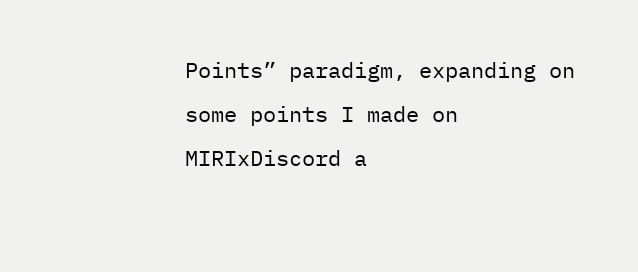Points” paradigm, expanding on some points I made on MIRIxDiscord a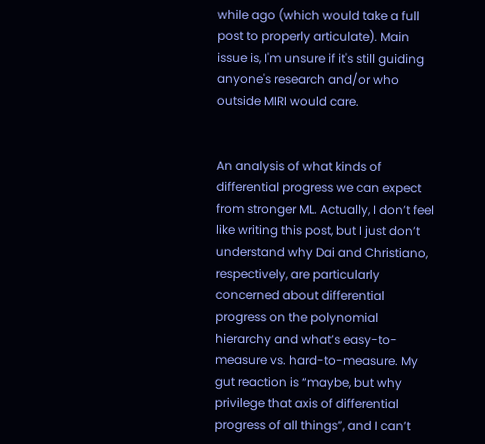while ago (which would take a full post to properly articulate). Main issue is, I'm unsure if it's still guiding anyone's research and/or who outside MIRI would care.


An analysis of what kinds of differential progress we can expect from stronger ML. Actually, I don’t feel like writing this post, but I just don’t understand why Dai and Christiano, respectively, are particularly concerned about differential progress on the polynomial hierarchy and what’s easy-to-measure vs. hard-to-measure. My gut reaction is “maybe, but why privilege that axis of differential progress of all things”, and I can’t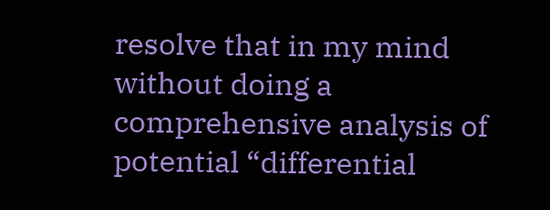resolve that in my mind without doing a comprehensive analysis of potential “differential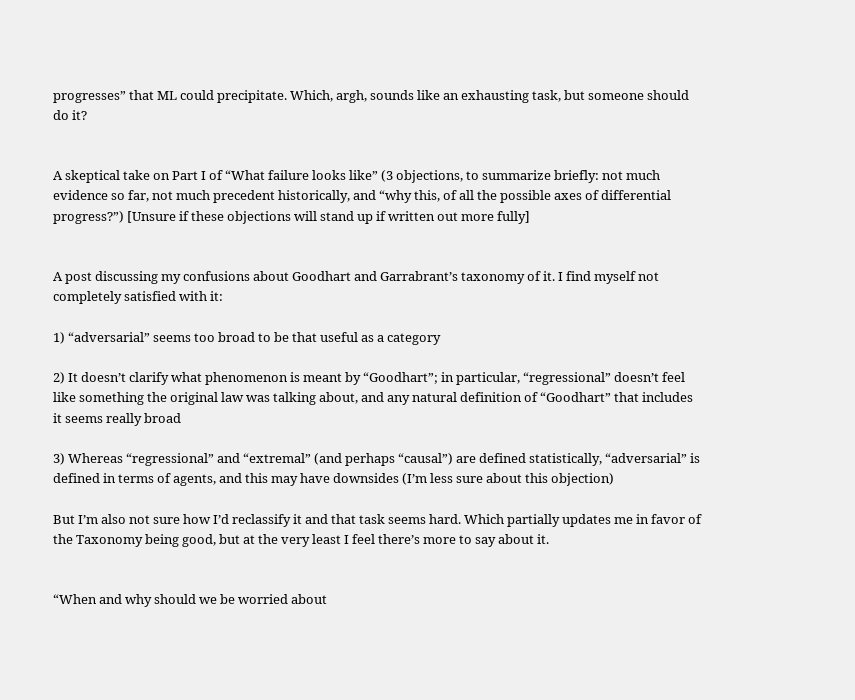progresses” that ML could precipitate. Which, argh, sounds like an exhausting task, but someone should do it?


A skeptical take on Part I of “What failure looks like” (3 objections, to summarize briefly: not much evidence so far, not much precedent historically, and “why this, of all the possible axes of differential progress?”) [Unsure if these objections will stand up if written out more fully]


A post discussing my confusions about Goodhart and Garrabrant’s taxonomy of it. I find myself not completely satisfied with it:

1) “adversarial” seems too broad to be that useful as a category

2) It doesn’t clarify what phenomenon is meant by “Goodhart”; in particular, “regressional” doesn’t feel like something the original law was talking about, and any natural definition of “Goodhart” that includes it seems really broad

3) Whereas “regressional” and “extremal” (and perhaps “causal”) are defined statistically, “adversarial” is defined in terms of agents, and this may have downsides (I’m less sure about this objection)

But I’m also not sure how I’d reclassify it and that task seems hard. Which partially updates me in favor of the Taxonomy being good, but at the very least I feel there’s more to say about it.


“When and why should we be worried about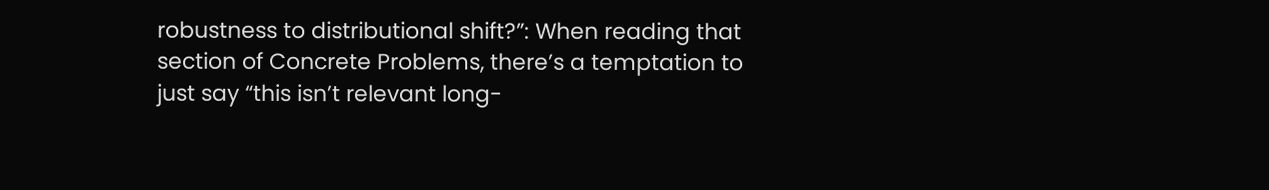robustness to distributional shift?”: When reading that section of Concrete Problems, there’s a temptation to just say “this isn’t relevant long-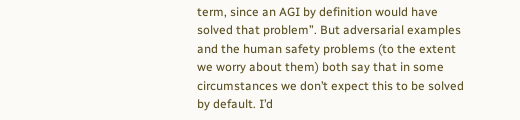term, since an AGI by definition would have solved that problem”. But adversarial examples and the human safety problems (to the extent we worry about them) both say that in some circumstances we don’t expect this to be solved by default. I’d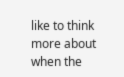like to think more about when the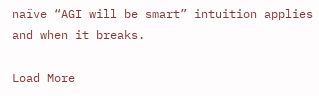naïve “AGI will be smart” intuition applies and when it breaks.

Load More